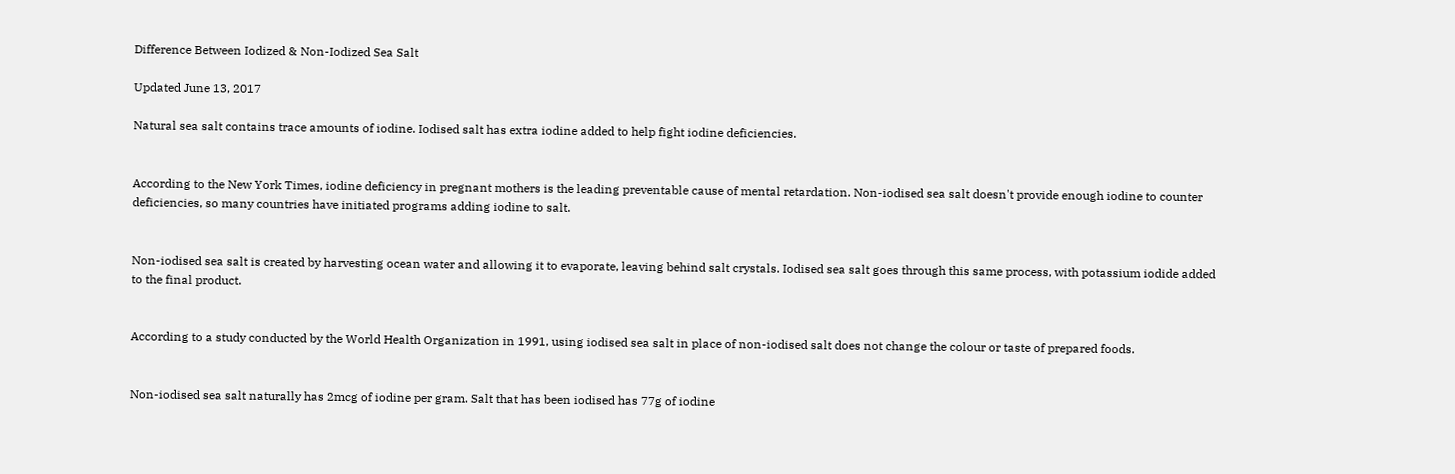Difference Between Iodized & Non-Iodized Sea Salt

Updated June 13, 2017

Natural sea salt contains trace amounts of iodine. Iodised salt has extra iodine added to help fight iodine deficiencies.


According to the New York Times, iodine deficiency in pregnant mothers is the leading preventable cause of mental retardation. Non-iodised sea salt doesn't provide enough iodine to counter deficiencies, so many countries have initiated programs adding iodine to salt.


Non-iodised sea salt is created by harvesting ocean water and allowing it to evaporate, leaving behind salt crystals. Iodised sea salt goes through this same process, with potassium iodide added to the final product.


According to a study conducted by the World Health Organization in 1991, using iodised sea salt in place of non-iodised salt does not change the colour or taste of prepared foods.


Non-iodised sea salt naturally has 2mcg of iodine per gram. Salt that has been iodised has 77g of iodine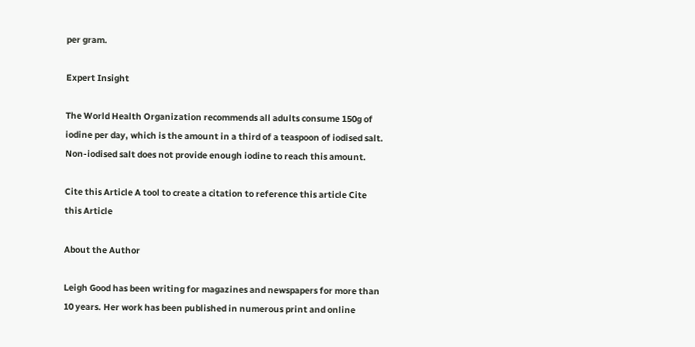per gram.

Expert Insight

The World Health Organization recommends all adults consume 150g of iodine per day, which is the amount in a third of a teaspoon of iodised salt. Non-iodised salt does not provide enough iodine to reach this amount.

Cite this Article A tool to create a citation to reference this article Cite this Article

About the Author

Leigh Good has been writing for magazines and newspapers for more than 10 years. Her work has been published in numerous print and online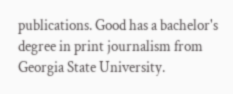publications. Good has a bachelor's degree in print journalism from Georgia State University.